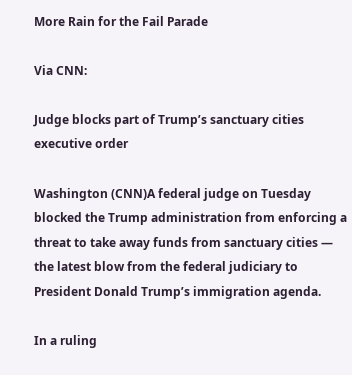More Rain for the Fail Parade

Via CNN:

Judge blocks part of Trump’s sanctuary cities executive order

Washington (CNN)A federal judge on Tuesday blocked the Trump administration from enforcing a threat to take away funds from sanctuary cities — the latest blow from the federal judiciary to President Donald Trump’s immigration agenda.

In a ruling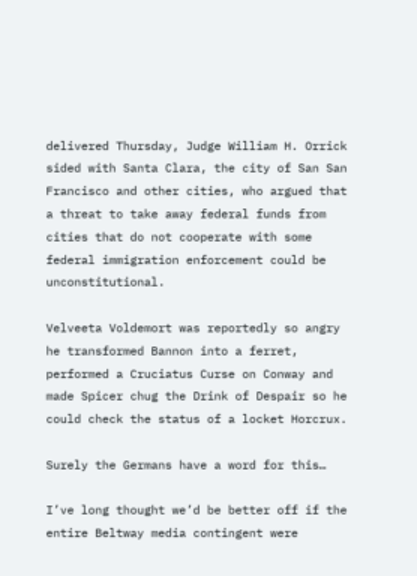delivered Thursday, Judge William H. Orrick sided with Santa Clara, the city of San San Francisco and other cities, who argued that a threat to take away federal funds from cities that do not cooperate with some federal immigration enforcement could be unconstitutional.

Velveeta Voldemort was reportedly so angry he transformed Bannon into a ferret, performed a Cruciatus Curse on Conway and made Spicer chug the Drink of Despair so he could check the status of a locket Horcrux.

Surely the Germans have a word for this…

I’ve long thought we’d be better off if the entire Beltway media contingent were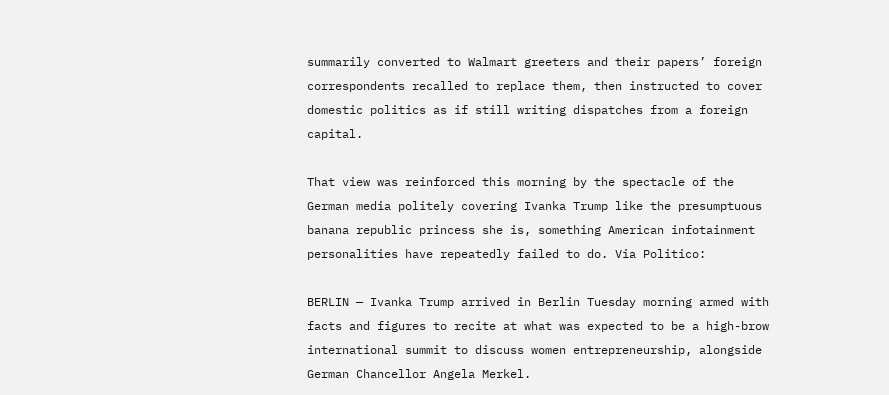summarily converted to Walmart greeters and their papers’ foreign correspondents recalled to replace them, then instructed to cover domestic politics as if still writing dispatches from a foreign capital.

That view was reinforced this morning by the spectacle of the German media politely covering Ivanka Trump like the presumptuous banana republic princess she is, something American infotainment personalities have repeatedly failed to do. Via Politico:

BERLIN — Ivanka Trump arrived in Berlin Tuesday morning armed with facts and figures to recite at what was expected to be a high-brow international summit to discuss women entrepreneurship, alongside German Chancellor Angela Merkel.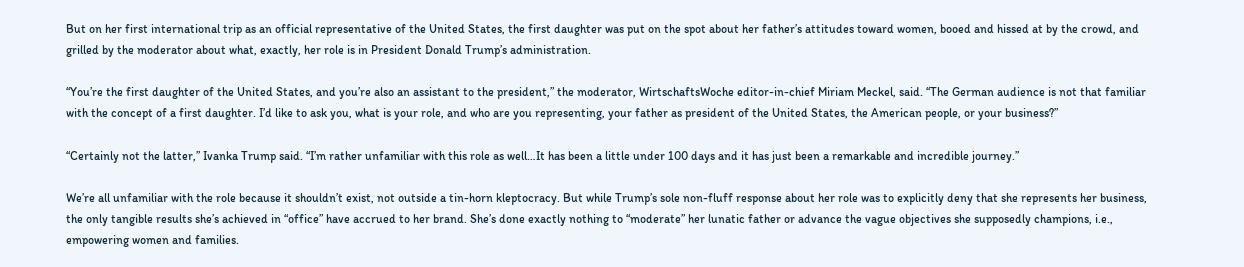But on her first international trip as an official representative of the United States, the first daughter was put on the spot about her father’s attitudes toward women, booed and hissed at by the crowd, and grilled by the moderator about what, exactly, her role is in President Donald Trump’s administration.

“You’re the first daughter of the United States, and you’re also an assistant to the president,” the moderator, WirtschaftsWoche editor-in-chief Miriam Meckel, said. “The German audience is not that familiar with the concept of a first daughter. I’d like to ask you, what is your role, and who are you representing, your father as president of the United States, the American people, or your business?”

“Certainly not the latter,” Ivanka Trump said. “I’m rather unfamiliar with this role as well…It has been a little under 100 days and it has just been a remarkable and incredible journey.”

We’re all unfamiliar with the role because it shouldn’t exist, not outside a tin-horn kleptocracy. But while Trump’s sole non-fluff response about her role was to explicitly deny that she represents her business, the only tangible results she’s achieved in “office” have accrued to her brand. She’s done exactly nothing to “moderate” her lunatic father or advance the vague objectives she supposedly champions, i.e., empowering women and families.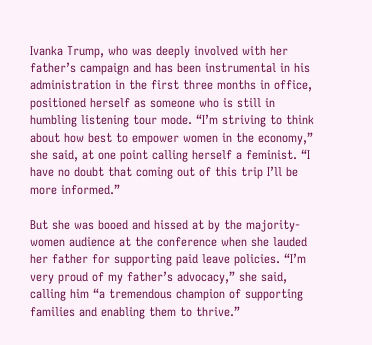Ivanka Trump, who was deeply involved with her father’s campaign and has been instrumental in his administration in the first three months in office, positioned herself as someone who is still in humbling listening tour mode. “I’m striving to think about how best to empower women in the economy,” she said, at one point calling herself a feminist. “I have no doubt that coming out of this trip I’ll be more informed.”

But she was booed and hissed at by the majority-women audience at the conference when she lauded her father for supporting paid leave policies. “I’m very proud of my father’s advocacy,” she said, calling him “a tremendous champion of supporting families and enabling them to thrive.”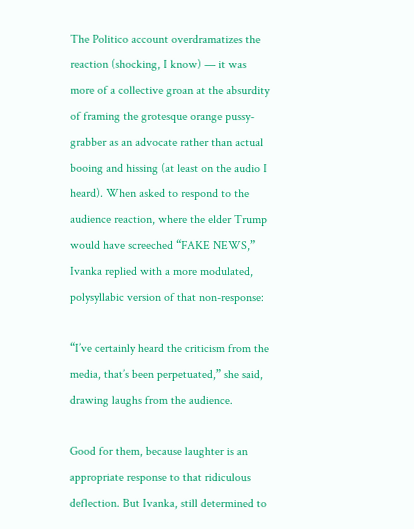The Politico account overdramatizes the reaction (shocking, I know) — it was more of a collective groan at the absurdity of framing the grotesque orange pussy-grabber as an advocate rather than actual booing and hissing (at least on the audio I heard). When asked to respond to the audience reaction, where the elder Trump would have screeched “FAKE NEWS,” Ivanka replied with a more modulated, polysyllabic version of that non-response:

“I’ve certainly heard the criticism from the media, that’s been perpetuated,” she said, drawing laughs from the audience.

Good for them, because laughter is an appropriate response to that ridiculous deflection. But Ivanka, still determined to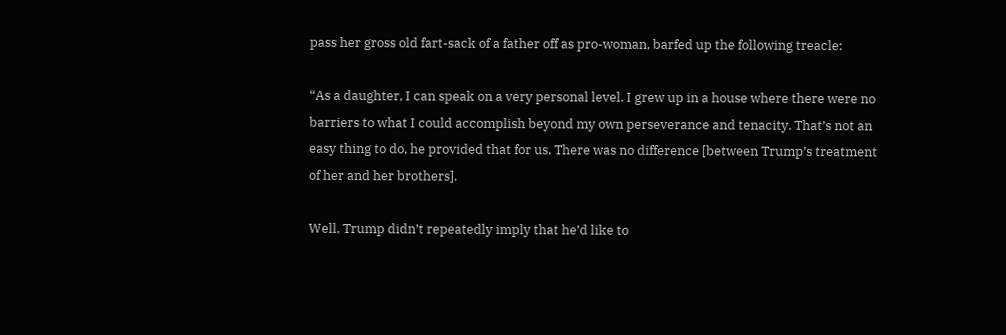pass her gross old fart-sack of a father off as pro-woman, barfed up the following treacle:

“As a daughter, I can speak on a very personal level. I grew up in a house where there were no barriers to what I could accomplish beyond my own perseverance and tenacity. That’s not an easy thing to do, he provided that for us. There was no difference [between Trump’s treatment of her and her brothers].

Well, Trump didn’t repeatedly imply that he’d like to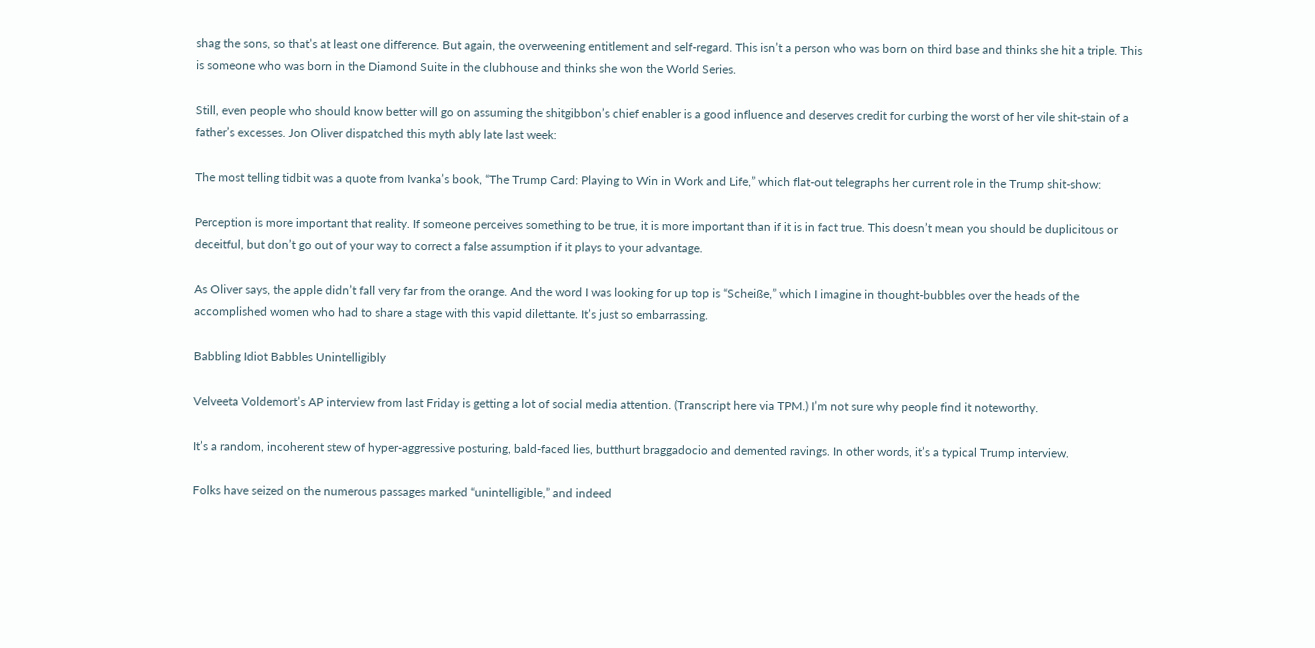shag the sons, so that’s at least one difference. But again, the overweening entitlement and self-regard. This isn’t a person who was born on third base and thinks she hit a triple. This is someone who was born in the Diamond Suite in the clubhouse and thinks she won the World Series.

Still, even people who should know better will go on assuming the shitgibbon’s chief enabler is a good influence and deserves credit for curbing the worst of her vile shit-stain of a father’s excesses. Jon Oliver dispatched this myth ably late last week:

The most telling tidbit was a quote from Ivanka’s book, “The Trump Card: Playing to Win in Work and Life,” which flat-out telegraphs her current role in the Trump shit-show:

Perception is more important that reality. If someone perceives something to be true, it is more important than if it is in fact true. This doesn’t mean you should be duplicitous or deceitful, but don’t go out of your way to correct a false assumption if it plays to your advantage.

As Oliver says, the apple didn’t fall very far from the orange. And the word I was looking for up top is “Scheiße,” which I imagine in thought-bubbles over the heads of the accomplished women who had to share a stage with this vapid dilettante. It’s just so embarrassing.

Babbling Idiot Babbles Unintelligibly

Velveeta Voldemort’s AP interview from last Friday is getting a lot of social media attention. (Transcript here via TPM.) I’m not sure why people find it noteworthy.

It’s a random, incoherent stew of hyper-aggressive posturing, bald-faced lies, butthurt braggadocio and demented ravings. In other words, it’s a typical Trump interview.

Folks have seized on the numerous passages marked “unintelligible,” and indeed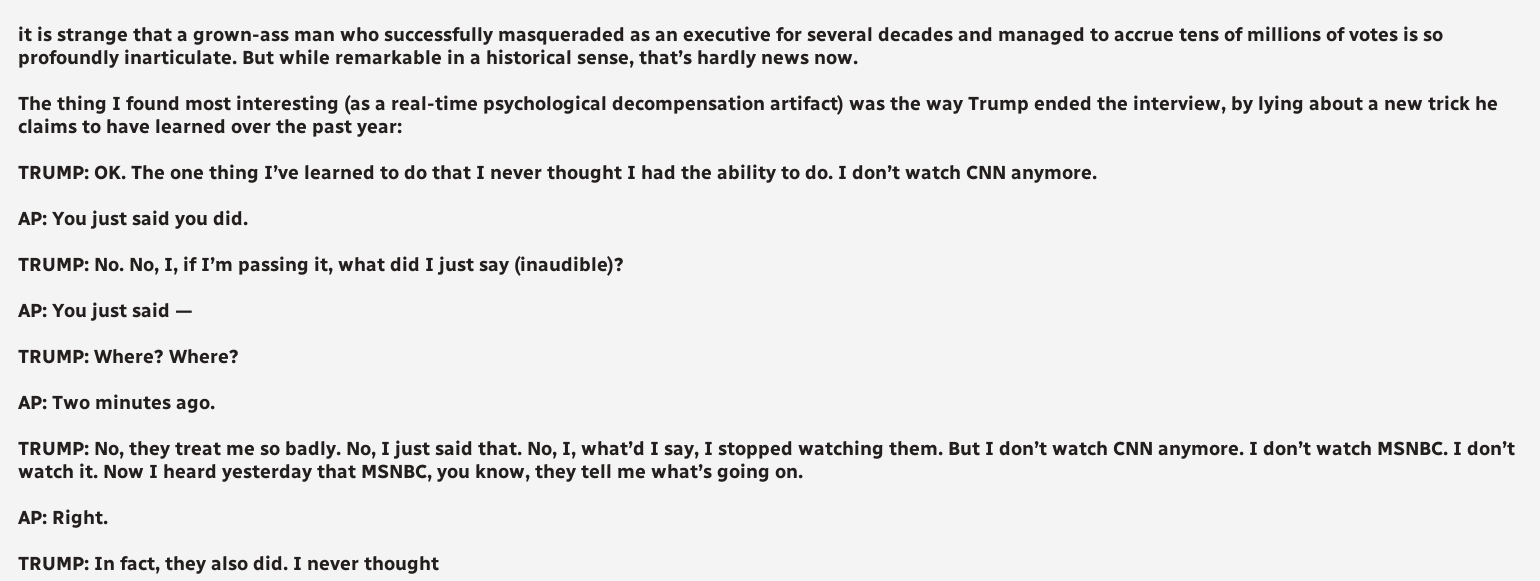it is strange that a grown-ass man who successfully masqueraded as an executive for several decades and managed to accrue tens of millions of votes is so profoundly inarticulate. But while remarkable in a historical sense, that’s hardly news now.

The thing I found most interesting (as a real-time psychological decompensation artifact) was the way Trump ended the interview, by lying about a new trick he claims to have learned over the past year:

TRUMP: OK. The one thing I’ve learned to do that I never thought I had the ability to do. I don’t watch CNN anymore.

AP: You just said you did.

TRUMP: No. No, I, if I’m passing it, what did I just say (inaudible)?

AP: You just said —

TRUMP: Where? Where?

AP: Two minutes ago.

TRUMP: No, they treat me so badly. No, I just said that. No, I, what’d I say, I stopped watching them. But I don’t watch CNN anymore. I don’t watch MSNBC. I don’t watch it. Now I heard yesterday that MSNBC, you know, they tell me what’s going on.

AP: Right.

TRUMP: In fact, they also did. I never thought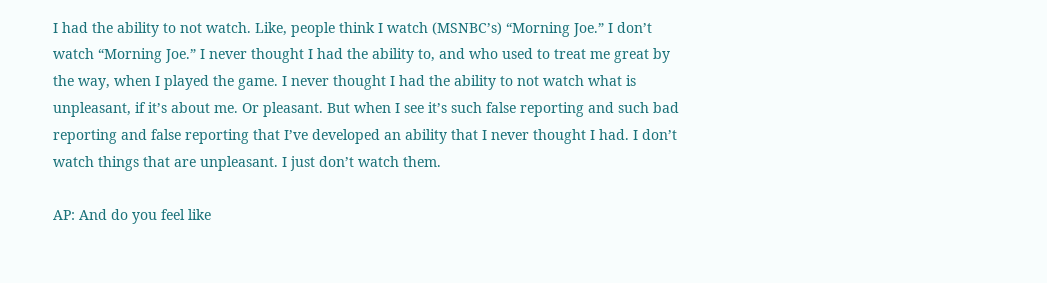I had the ability to not watch. Like, people think I watch (MSNBC’s) “Morning Joe.” I don’t watch “Morning Joe.” I never thought I had the ability to, and who used to treat me great by the way, when I played the game. I never thought I had the ability to not watch what is unpleasant, if it’s about me. Or pleasant. But when I see it’s such false reporting and such bad reporting and false reporting that I’ve developed an ability that I never thought I had. I don’t watch things that are unpleasant. I just don’t watch them.

AP: And do you feel like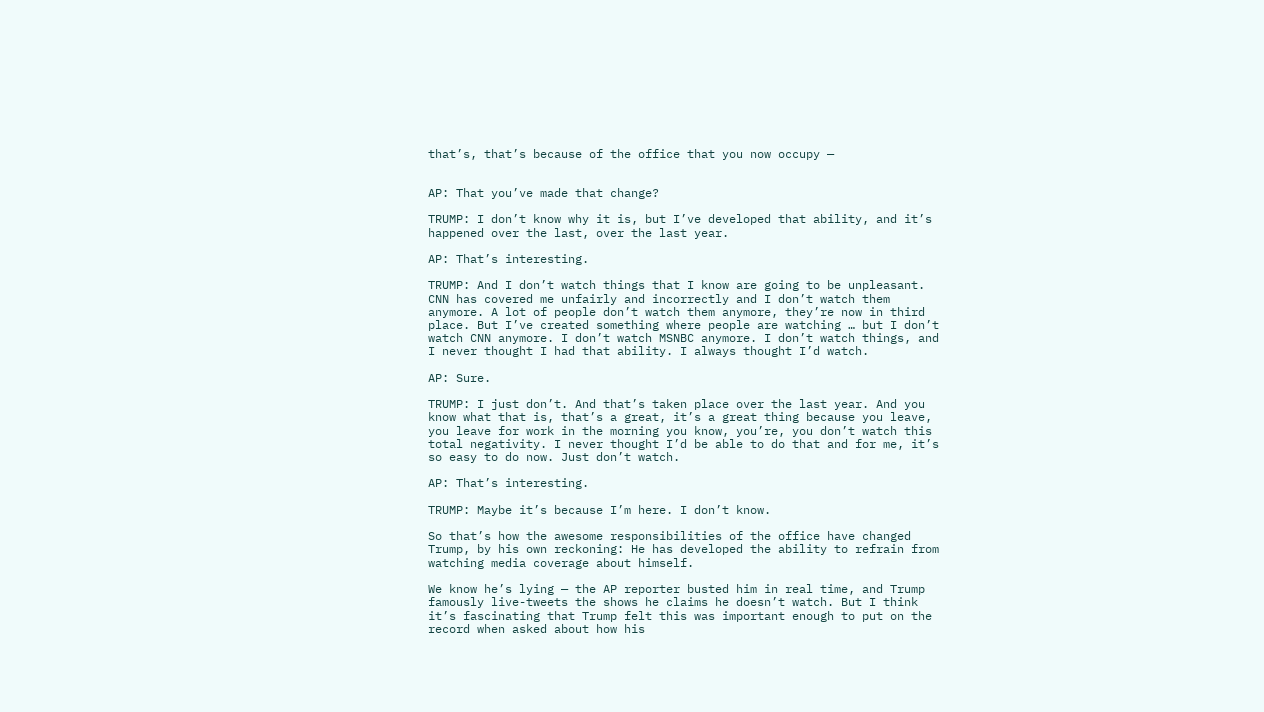that’s, that’s because of the office that you now occupy —


AP: That you’ve made that change?

TRUMP: I don’t know why it is, but I’ve developed that ability, and it’s happened over the last, over the last year.

AP: That’s interesting.

TRUMP: And I don’t watch things that I know are going to be unpleasant. CNN has covered me unfairly and incorrectly and I don’t watch them anymore. A lot of people don’t watch them anymore, they’re now in third place. But I’ve created something where people are watching … but I don’t watch CNN anymore. I don’t watch MSNBC anymore. I don’t watch things, and I never thought I had that ability. I always thought I’d watch.

AP: Sure.

TRUMP: I just don’t. And that’s taken place over the last year. And you know what that is, that’s a great, it’s a great thing because you leave, you leave for work in the morning you know, you’re, you don’t watch this total negativity. I never thought I’d be able to do that and for me, it’s so easy to do now. Just don’t watch.

AP: That’s interesting.

TRUMP: Maybe it’s because I’m here. I don’t know.

So that’s how the awesome responsibilities of the office have changed Trump, by his own reckoning: He has developed the ability to refrain from watching media coverage about himself.

We know he’s lying — the AP reporter busted him in real time, and Trump famously live-tweets the shows he claims he doesn’t watch. But I think it’s fascinating that Trump felt this was important enough to put on the record when asked about how his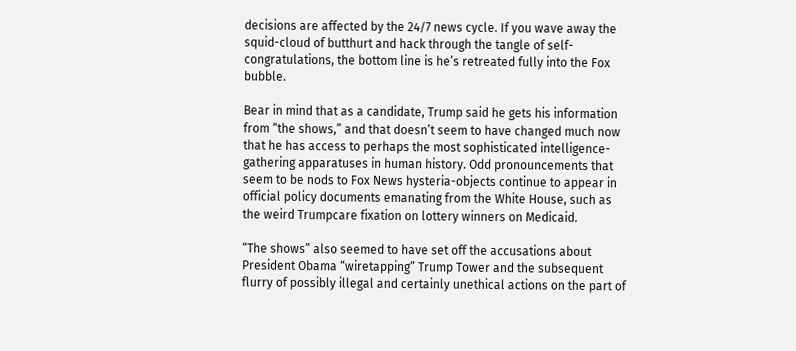decisions are affected by the 24/7 news cycle. If you wave away the squid-cloud of butthurt and hack through the tangle of self-congratulations, the bottom line is he’s retreated fully into the Fox bubble.

Bear in mind that as a candidate, Trump said he gets his information from “the shows,” and that doesn’t seem to have changed much now that he has access to perhaps the most sophisticated intelligence-gathering apparatuses in human history. Odd pronouncements that seem to be nods to Fox News hysteria-objects continue to appear in official policy documents emanating from the White House, such as the weird Trumpcare fixation on lottery winners on Medicaid.

“The shows” also seemed to have set off the accusations about President Obama “wiretapping” Trump Tower and the subsequent flurry of possibly illegal and certainly unethical actions on the part of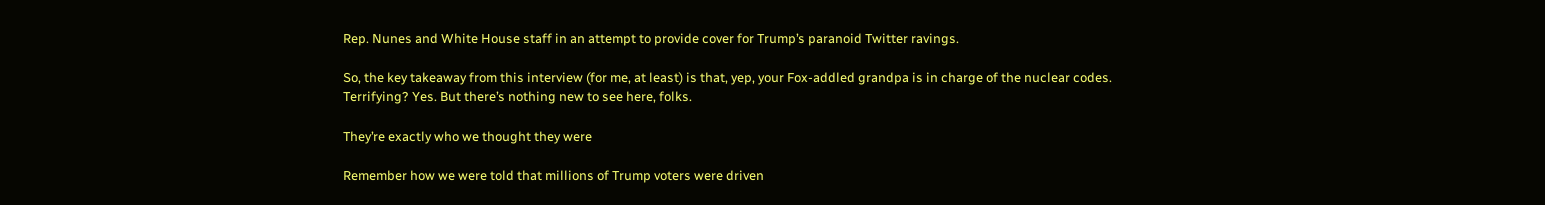Rep. Nunes and White House staff in an attempt to provide cover for Trump’s paranoid Twitter ravings.

So, the key takeaway from this interview (for me, at least) is that, yep, your Fox-addled grandpa is in charge of the nuclear codes. Terrifying? Yes. But there’s nothing new to see here, folks.

They’re exactly who we thought they were

Remember how we were told that millions of Trump voters were driven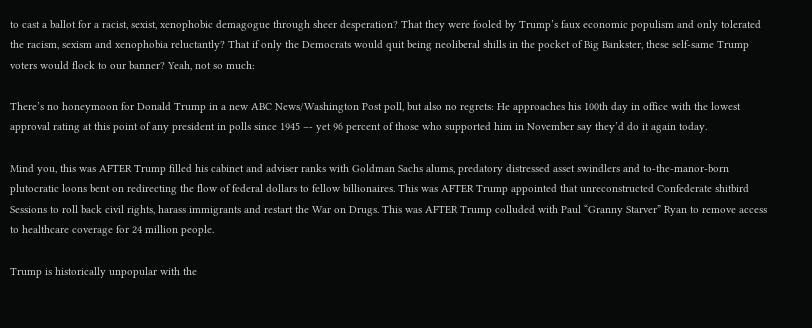to cast a ballot for a racist, sexist, xenophobic demagogue through sheer desperation? That they were fooled by Trump’s faux economic populism and only tolerated the racism, sexism and xenophobia reluctantly? That if only the Democrats would quit being neoliberal shills in the pocket of Big Bankster, these self-same Trump voters would flock to our banner? Yeah, not so much:

There’s no honeymoon for Donald Trump in a new ABC News/Washington Post poll, but also no regrets: He approaches his 100th day in office with the lowest approval rating at this point of any president in polls since 1945 –- yet 96 percent of those who supported him in November say they’d do it again today.

Mind you, this was AFTER Trump filled his cabinet and adviser ranks with Goldman Sachs alums, predatory distressed asset swindlers and to-the-manor-born plutocratic loons bent on redirecting the flow of federal dollars to fellow billionaires. This was AFTER Trump appointed that unreconstructed Confederate shitbird Sessions to roll back civil rights, harass immigrants and restart the War on Drugs. This was AFTER Trump colluded with Paul “Granny Starver” Ryan to remove access to healthcare coverage for 24 million people.

Trump is historically unpopular with the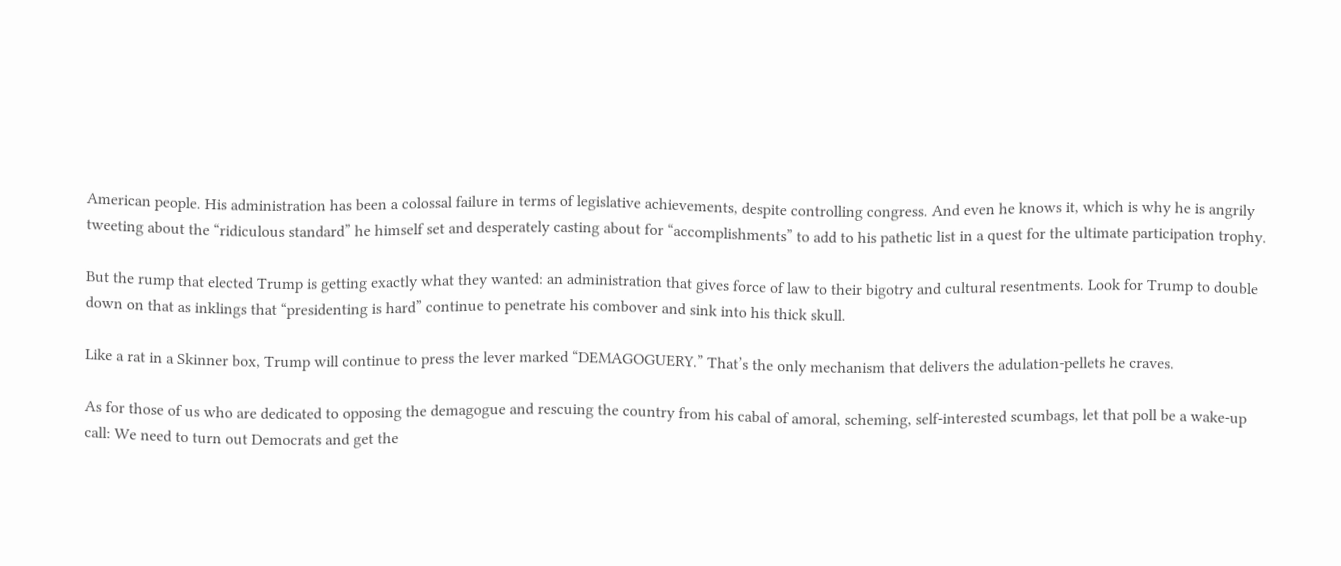American people. His administration has been a colossal failure in terms of legislative achievements, despite controlling congress. And even he knows it, which is why he is angrily tweeting about the “ridiculous standard” he himself set and desperately casting about for “accomplishments” to add to his pathetic list in a quest for the ultimate participation trophy.

But the rump that elected Trump is getting exactly what they wanted: an administration that gives force of law to their bigotry and cultural resentments. Look for Trump to double down on that as inklings that “presidenting is hard” continue to penetrate his combover and sink into his thick skull.

Like a rat in a Skinner box, Trump will continue to press the lever marked “DEMAGOGUERY.” That’s the only mechanism that delivers the adulation-pellets he craves.

As for those of us who are dedicated to opposing the demagogue and rescuing the country from his cabal of amoral, scheming, self-interested scumbags, let that poll be a wake-up call: We need to turn out Democrats and get the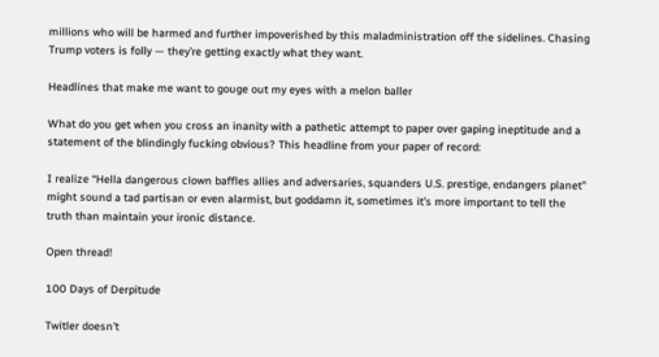millions who will be harmed and further impoverished by this maladministration off the sidelines. Chasing Trump voters is folly — they’re getting exactly what they want.

Headlines that make me want to gouge out my eyes with a melon baller

What do you get when you cross an inanity with a pathetic attempt to paper over gaping ineptitude and a statement of the blindingly fucking obvious? This headline from your paper of record:

I realize “Hella dangerous clown baffles allies and adversaries, squanders U.S. prestige, endangers planet” might sound a tad partisan or even alarmist, but goddamn it, sometimes it’s more important to tell the truth than maintain your ironic distance.

Open thread!

100 Days of Derpitude

Twitler doesn’t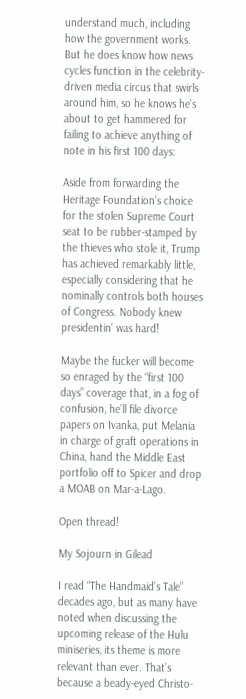understand much, including how the government works. But he does know how news cycles function in the celebrity-driven media circus that swirls around him, so he knows he’s about to get hammered for failing to achieve anything of note in his first 100 days:

Aside from forwarding the Heritage Foundation’s choice for the stolen Supreme Court seat to be rubber-stamped by the thieves who stole it, Trump has achieved remarkably little, especially considering that he nominally controls both houses of Congress. Nobody knew presidentin’ was hard!

Maybe the fucker will become so enraged by the “first 100 days” coverage that, in a fog of confusion, he’ll file divorce papers on Ivanka, put Melania in charge of graft operations in China, hand the Middle East portfolio off to Spicer and drop a MOAB on Mar-a-Lago.

Open thread!

My Sojourn in Gilead

I read “The Handmaid’s Tale” decades ago, but as many have noted when discussing the upcoming release of the Hulu miniseries, its theme is more relevant than ever. That’s because a beady-eyed Christo-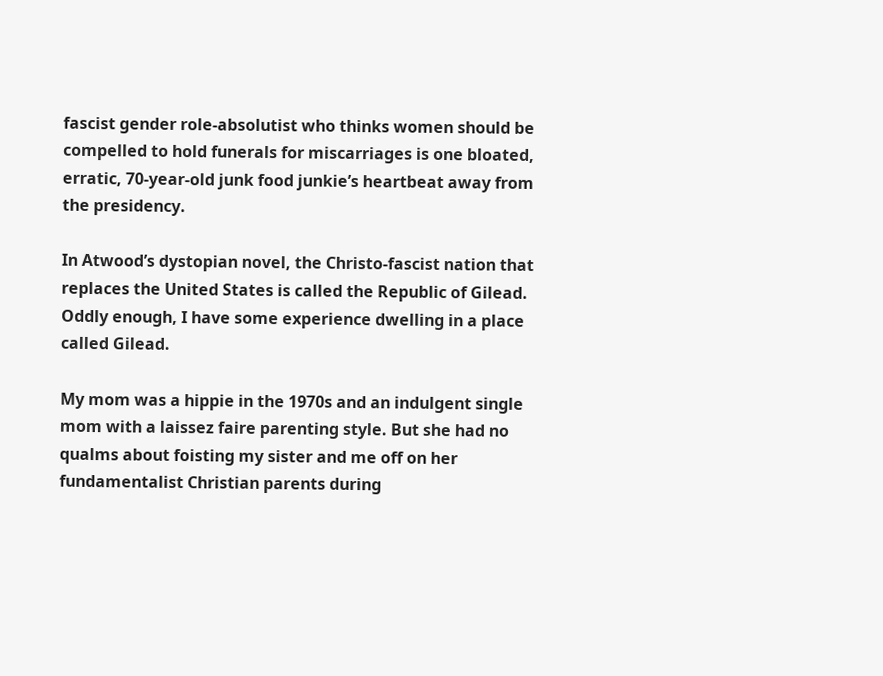fascist gender role-absolutist who thinks women should be compelled to hold funerals for miscarriages is one bloated, erratic, 70-year-old junk food junkie’s heartbeat away from the presidency.

In Atwood’s dystopian novel, the Christo-fascist nation that replaces the United States is called the Republic of Gilead. Oddly enough, I have some experience dwelling in a place called Gilead.

My mom was a hippie in the 1970s and an indulgent single mom with a laissez faire parenting style. But she had no qualms about foisting my sister and me off on her fundamentalist Christian parents during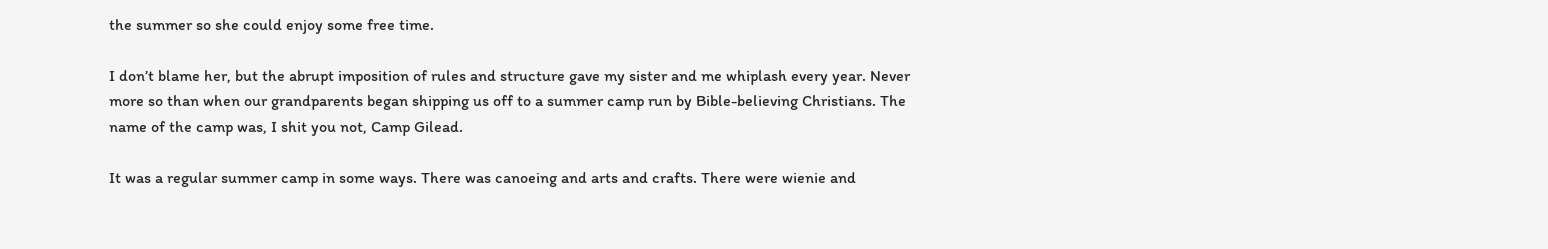the summer so she could enjoy some free time.

I don’t blame her, but the abrupt imposition of rules and structure gave my sister and me whiplash every year. Never more so than when our grandparents began shipping us off to a summer camp run by Bible-believing Christians. The name of the camp was, I shit you not, Camp Gilead.

It was a regular summer camp in some ways. There was canoeing and arts and crafts. There were wienie and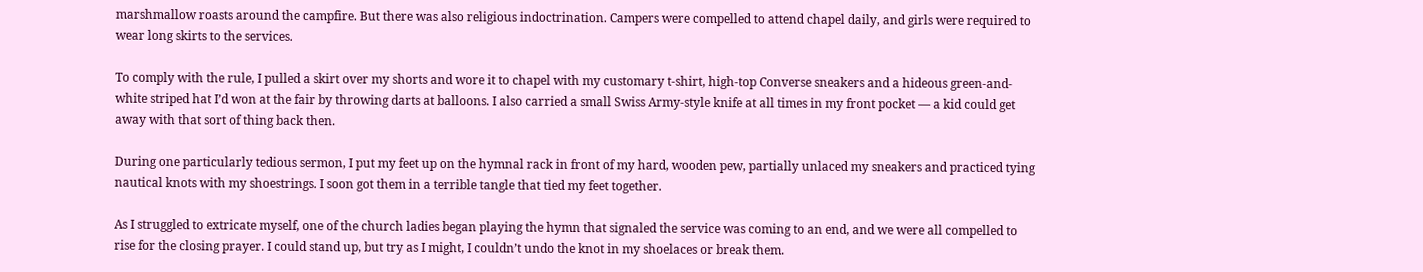marshmallow roasts around the campfire. But there was also religious indoctrination. Campers were compelled to attend chapel daily, and girls were required to wear long skirts to the services.

To comply with the rule, I pulled a skirt over my shorts and wore it to chapel with my customary t-shirt, high-top Converse sneakers and a hideous green-and-white striped hat I’d won at the fair by throwing darts at balloons. I also carried a small Swiss Army-style knife at all times in my front pocket — a kid could get away with that sort of thing back then.

During one particularly tedious sermon, I put my feet up on the hymnal rack in front of my hard, wooden pew, partially unlaced my sneakers and practiced tying nautical knots with my shoestrings. I soon got them in a terrible tangle that tied my feet together.

As I struggled to extricate myself, one of the church ladies began playing the hymn that signaled the service was coming to an end, and we were all compelled to rise for the closing prayer. I could stand up, but try as I might, I couldn’t undo the knot in my shoelaces or break them.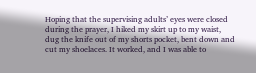Hoping that the supervising adults’ eyes were closed during the prayer, I hiked my skirt up to my waist, dug the knife out of my shorts pocket, bent down and cut my shoelaces. It worked, and I was able to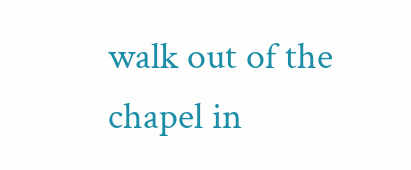walk out of the chapel in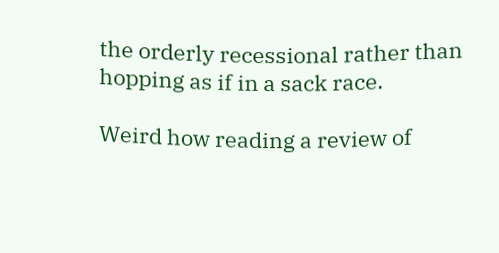the orderly recessional rather than hopping as if in a sack race.

Weird how reading a review of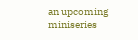an upcoming miniseries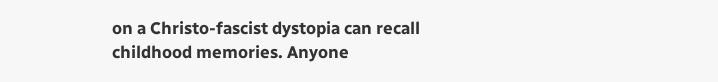on a Christo-fascist dystopia can recall childhood memories. Anyone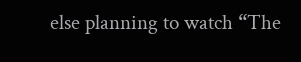else planning to watch “The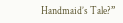Handmaid’s Tale?”